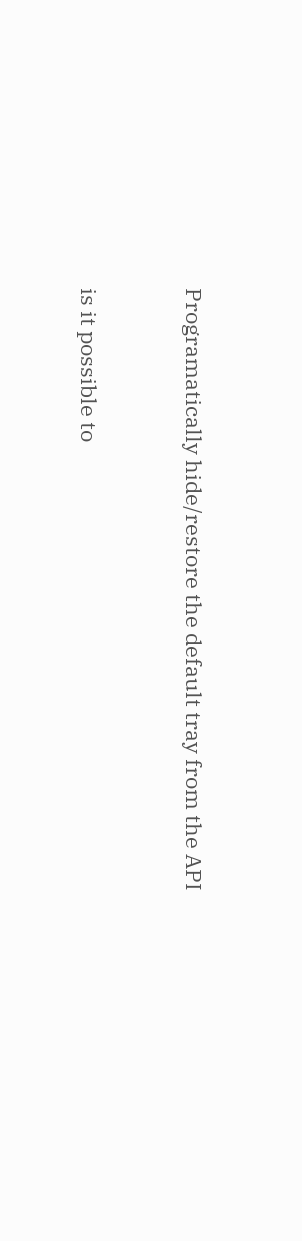Programatically hide/restore the default tray from the API


is it possible to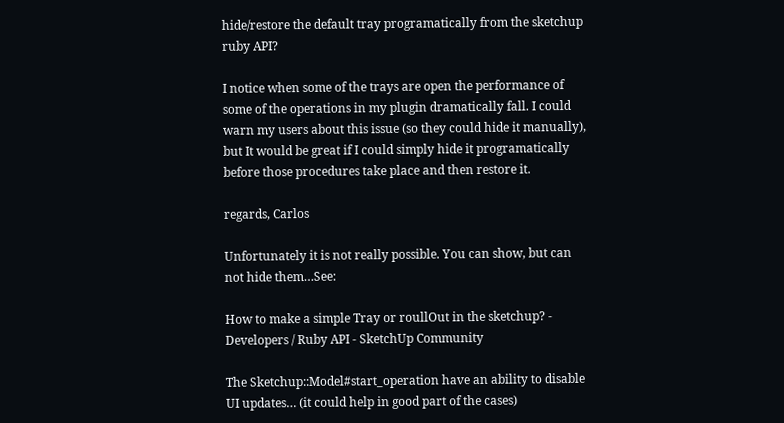hide/restore the default tray programatically from the sketchup ruby API?

I notice when some of the trays are open the performance of some of the operations in my plugin dramatically fall. I could warn my users about this issue (so they could hide it manually), but It would be great if I could simply hide it programatically before those procedures take place and then restore it.

regards, Carlos

Unfortunately it is not really possible. You can show, but can not hide them…See:

How to make a simple Tray or roullOut in the sketchup? - Developers / Ruby API - SketchUp Community

The Sketchup::Model#start_operation have an ability to disable UI updates… (it could help in good part of the cases)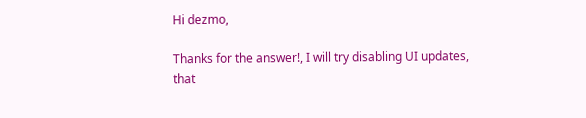Hi dezmo,

Thanks for the answer!, I will try disabling UI updates, that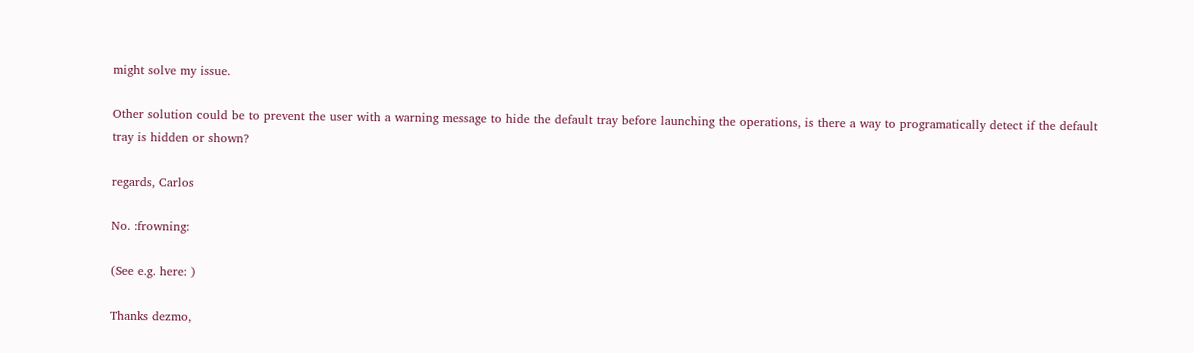might solve my issue.

Other solution could be to prevent the user with a warning message to hide the default tray before launching the operations, is there a way to programatically detect if the default tray is hidden or shown?

regards, Carlos

No. :frowning:

(See e.g. here: )

Thanks dezmo,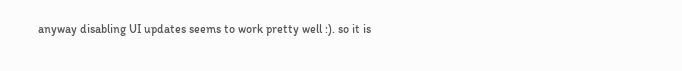anyway disabling UI updates seems to work pretty well :). so it is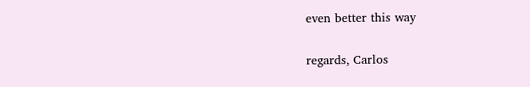even better this way

regards, Carlos